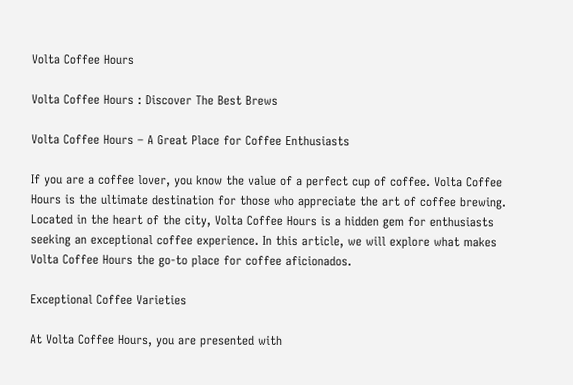Volta Coffee Hours

Volta Coffee Hours : Discover The Best Brews

Volta Coffee Hours – A Great Place for Coffee Enthusiasts

If you are a coffee lover, you know the value of a perfect cup of coffee. Volta Coffee Hours is the ultimate destination for those who appreciate the art of coffee brewing. Located in the heart of the city, Volta Coffee Hours is a hidden gem for enthusiasts seeking an exceptional coffee experience. In this article, we will explore what makes Volta Coffee Hours the go-to place for coffee aficionados.

Exceptional Coffee Varieties

At Volta Coffee Hours, you are presented with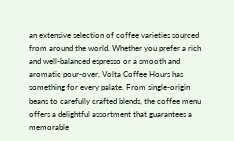an extensive selection of coffee varieties sourced from around the world. Whether you prefer a rich and well-balanced espresso or a smooth and aromatic pour-over, Volta Coffee Hours has something for every palate. From single-origin beans to carefully crafted blends, the coffee menu offers a delightful assortment that guarantees a memorable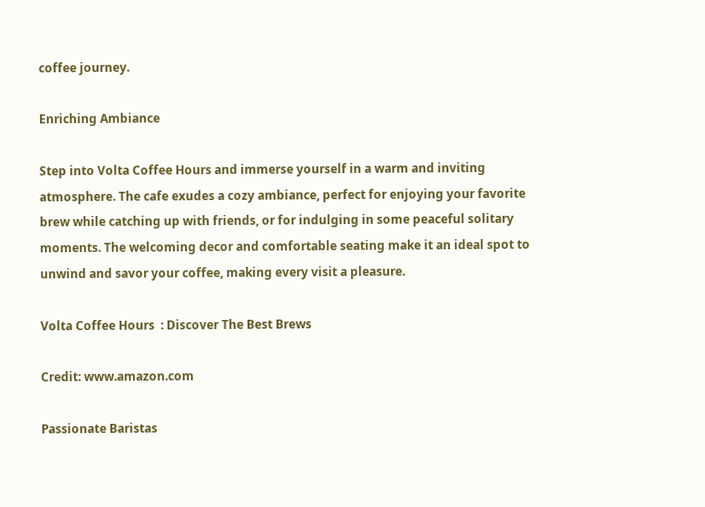coffee journey.

Enriching Ambiance

Step into Volta Coffee Hours and immerse yourself in a warm and inviting atmosphere. The cafe exudes a cozy ambiance, perfect for enjoying your favorite brew while catching up with friends, or for indulging in some peaceful solitary moments. The welcoming decor and comfortable seating make it an ideal spot to unwind and savor your coffee, making every visit a pleasure.

Volta Coffee Hours  : Discover The Best Brews

Credit: www.amazon.com

Passionate Baristas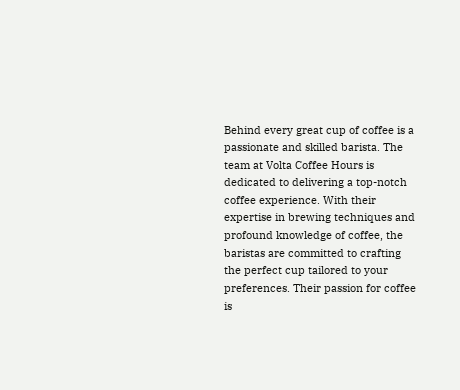Behind every great cup of coffee is a passionate and skilled barista. The team at Volta Coffee Hours is dedicated to delivering a top-notch coffee experience. With their expertise in brewing techniques and profound knowledge of coffee, the baristas are committed to crafting the perfect cup tailored to your preferences. Their passion for coffee is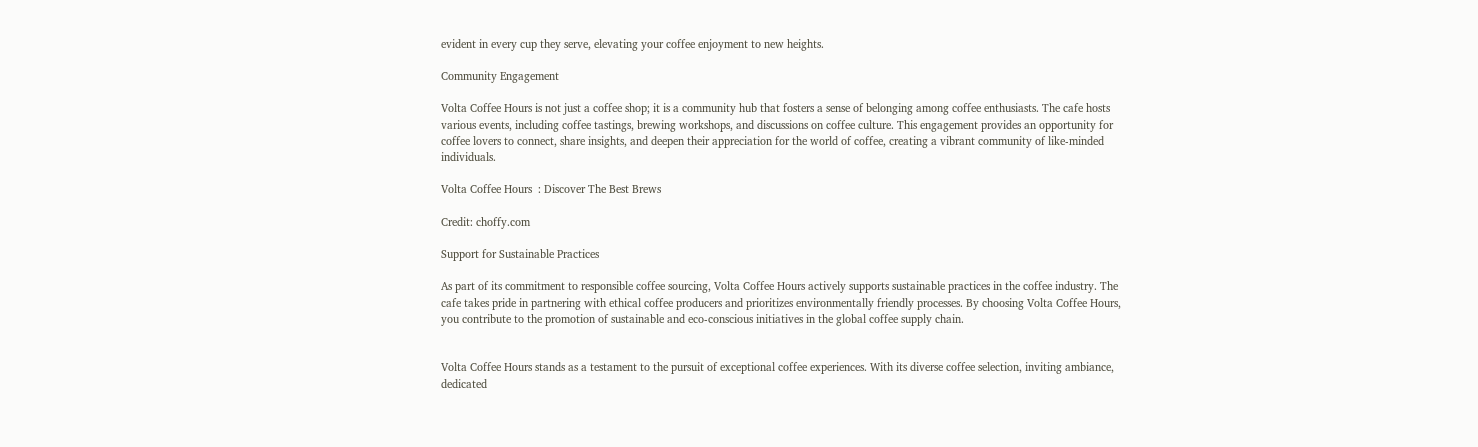evident in every cup they serve, elevating your coffee enjoyment to new heights.

Community Engagement

Volta Coffee Hours is not just a coffee shop; it is a community hub that fosters a sense of belonging among coffee enthusiasts. The cafe hosts various events, including coffee tastings, brewing workshops, and discussions on coffee culture. This engagement provides an opportunity for coffee lovers to connect, share insights, and deepen their appreciation for the world of coffee, creating a vibrant community of like-minded individuals.

Volta Coffee Hours  : Discover The Best Brews

Credit: choffy.com

Support for Sustainable Practices

As part of its commitment to responsible coffee sourcing, Volta Coffee Hours actively supports sustainable practices in the coffee industry. The cafe takes pride in partnering with ethical coffee producers and prioritizes environmentally friendly processes. By choosing Volta Coffee Hours, you contribute to the promotion of sustainable and eco-conscious initiatives in the global coffee supply chain.


Volta Coffee Hours stands as a testament to the pursuit of exceptional coffee experiences. With its diverse coffee selection, inviting ambiance, dedicated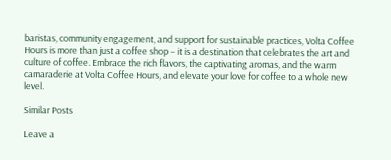baristas, community engagement, and support for sustainable practices, Volta Coffee Hours is more than just a coffee shop – it is a destination that celebrates the art and culture of coffee. Embrace the rich flavors, the captivating aromas, and the warm camaraderie at Volta Coffee Hours, and elevate your love for coffee to a whole new level.

Similar Posts

Leave a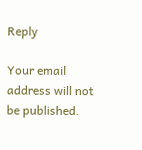Reply

Your email address will not be published.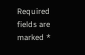Required fields are marked *